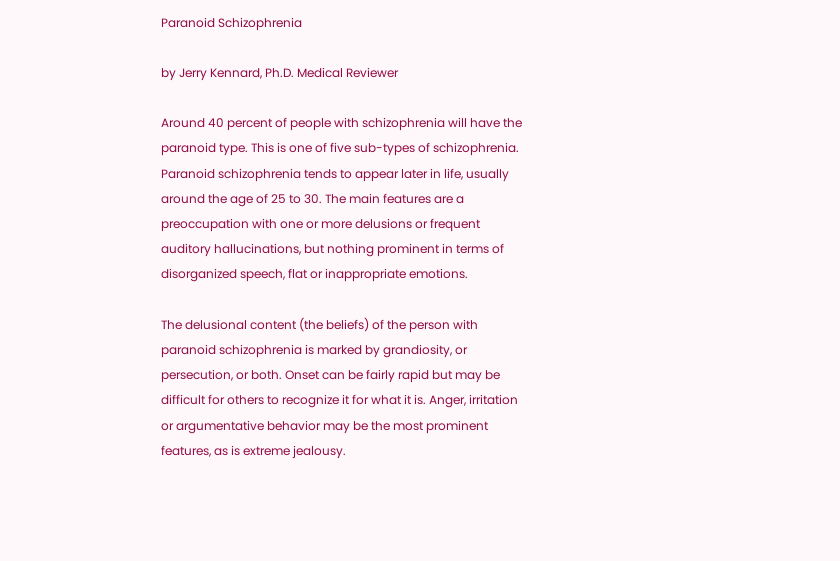Paranoid Schizophrenia

by Jerry Kennard, Ph.D. Medical Reviewer

Around 40 percent of people with schizophrenia will have the paranoid type. This is one of five sub-types of schizophrenia. Paranoid schizophrenia tends to appear later in life, usually around the age of 25 to 30. The main features are a preoccupation with one or more delusions or frequent auditory hallucinations, but nothing prominent in terms of disorganized speech, flat or inappropriate emotions.

The delusional content (the beliefs) of the person with paranoid schizophrenia is marked by grandiosity, or persecution, or both. Onset can be fairly rapid but may be difficult for others to recognize it for what it is. Anger, irritation or argumentative behavior may be the most prominent features, as is extreme jealousy.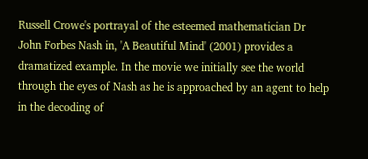Russell Crowe's portrayal of the esteemed mathematician Dr John Forbes Nash in, 'A Beautiful Mind' (2001) provides a dramatized example. In the movie we initially see the world through the eyes of Nash as he is approached by an agent to help in the decoding of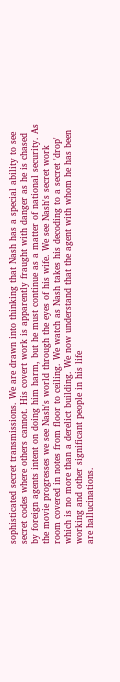sophisticated secret transmissions. We are drawn into thinking that Nash has a special ability to see secret codes where others cannot. His covert work is apparently fraught with danger as he is chased by foreign agents intent on doing him harm, but he must continue as a matter of national security. As the movie progresses we see Nash's world through the eyes of his wife. We see Nash's secret work room covered in notes from floor to ceiling. We watch as Nash takes his decoding to a secret 'drop' which is no more than a derelict building. We now understand that the agent with whom he has been working and other significant people in his life
are hallucinations.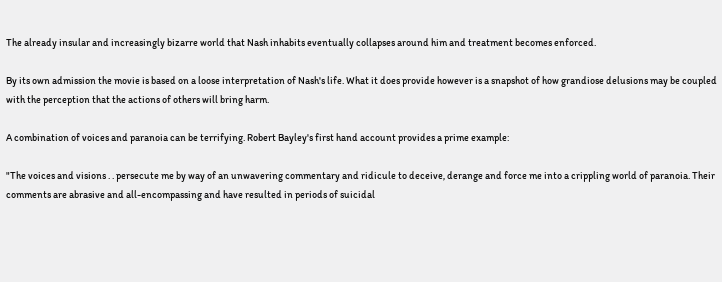The already insular and increasingly bizarre world that Nash inhabits eventually collapses around him and treatment becomes enforced.

By its own admission the movie is based on a loose interpretation of Nash's life. What it does provide however is a snapshot of how grandiose delusions may be coupled with the perception that the actions of others will bring harm.

A combination of voices and paranoia can be terrifying. Robert Bayley's first hand account provides a prime example:

"The voices and visions . . persecute me by way of an unwavering commentary and ridicule to deceive, derange and force me into a crippling world of paranoia. Their comments are abrasive and all-encompassing and have resulted in periods of suicidal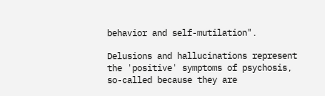behavior and self-mutilation".

Delusions and hallucinations represent the 'positive' symptoms of psychosis, so-called because they are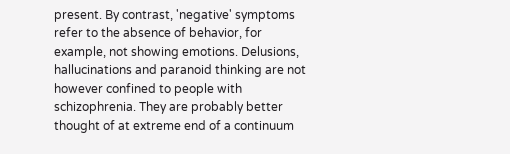present. By contrast, 'negative' symptoms refer to the absence of behavior, for example, not showing emotions. Delusions, hallucinations and paranoid thinking are not however confined to people with schizophrenia. They are probably better thought of at extreme end of a continuum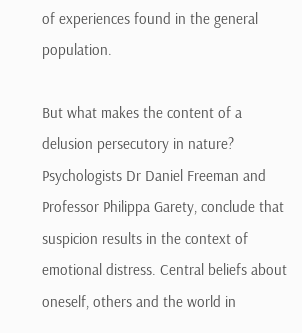of experiences found in the general population.

But what makes the content of a delusion persecutory in nature? Psychologists Dr Daniel Freeman and Professor Philippa Garety, conclude that suspicion results in the context of emotional distress. Central beliefs about oneself, others and the world in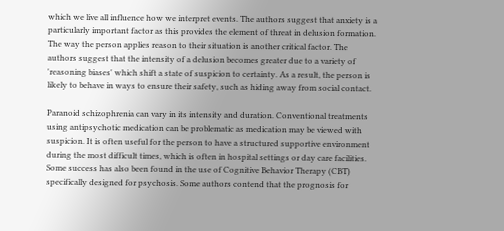which we live all influence how we interpret events. The authors suggest that anxiety is a particularly important factor as this provides the element of threat in delusion formation. The way the person applies reason to their situation is another critical factor. The authors suggest that the intensity of a delusion becomes greater due to a variety of 'reasoning biases' which shift a state of suspicion to certainty. As a result, the person is likely to behave in ways to ensure their safety, such as hiding away from social contact.

Paranoid schizophrenia can vary in its intensity and duration. Conventional treatments using antipsychotic medication can be problematic as medication may be viewed with suspicion. It is often useful for the person to have a structured supportive environment during the most difficult times, which is often in hospital settings or day care facilities. Some success has also been found in the use of Cognitive Behavior Therapy (CBT) specifically designed for psychosis. Some authors contend that the prognosis for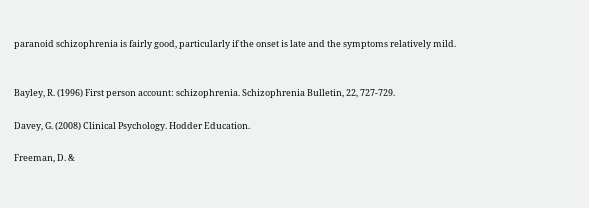paranoid schizophrenia is fairly good, particularly if the onset is late and the symptoms relatively mild.


Bayley, R. (1996) First person account: schizophrenia. Schizophrenia Bulletin, 22, 727-729.

Davey, G. (2008) Clinical Psychology. Hodder Education.

Freeman, D. &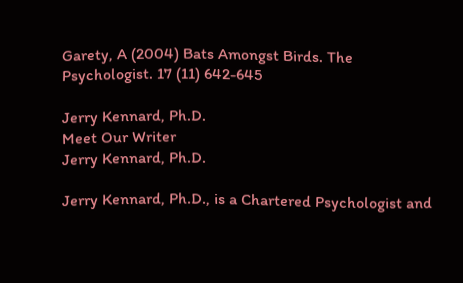Garety, A (2004) Bats Amongst Birds. The Psychologist. 17 (11) 642-645

Jerry Kennard, Ph.D.
Meet Our Writer
Jerry Kennard, Ph.D.

Jerry Kennard, Ph.D., is a Chartered Psychologist and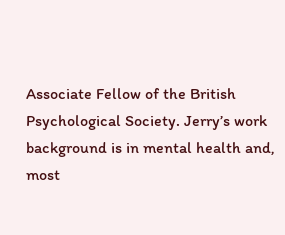Associate Fellow of the British Psychological Society. Jerry’s work background is in mental health and, most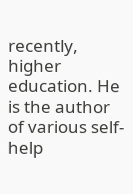recently, higher education. He is the author of various self-help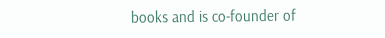books and is co-founder of